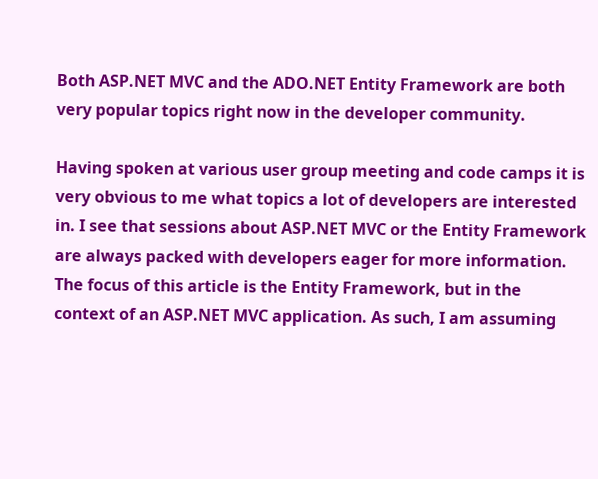Both ASP.NET MVC and the ADO.NET Entity Framework are both very popular topics right now in the developer community.

Having spoken at various user group meeting and code camps it is very obvious to me what topics a lot of developers are interested in. I see that sessions about ASP.NET MVC or the Entity Framework are always packed with developers eager for more information. The focus of this article is the Entity Framework, but in the context of an ASP.NET MVC application. As such, I am assuming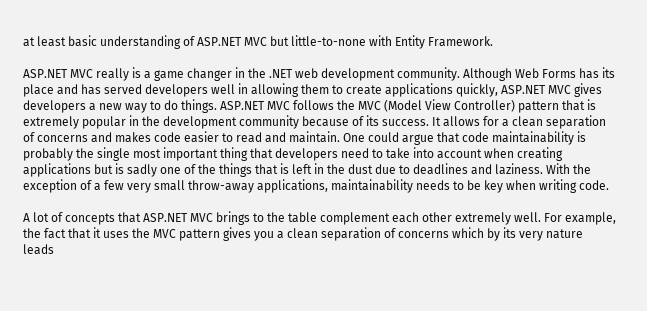at least basic understanding of ASP.NET MVC but little-to-none with Entity Framework.

ASP.NET MVC really is a game changer in the .NET web development community. Although Web Forms has its place and has served developers well in allowing them to create applications quickly, ASP.NET MVC gives developers a new way to do things. ASP.NET MVC follows the MVC (Model View Controller) pattern that is extremely popular in the development community because of its success. It allows for a clean separation of concerns and makes code easier to read and maintain. One could argue that code maintainability is probably the single most important thing that developers need to take into account when creating applications but is sadly one of the things that is left in the dust due to deadlines and laziness. With the exception of a few very small throw-away applications, maintainability needs to be key when writing code.

A lot of concepts that ASP.NET MVC brings to the table complement each other extremely well. For example, the fact that it uses the MVC pattern gives you a clean separation of concerns which by its very nature leads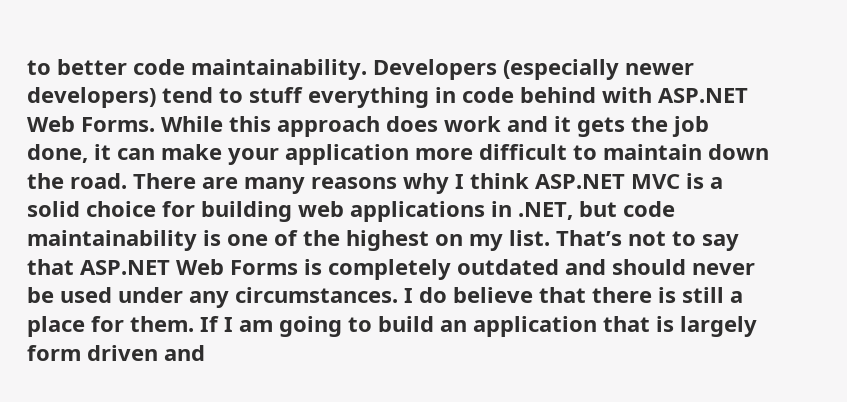to better code maintainability. Developers (especially newer developers) tend to stuff everything in code behind with ASP.NET Web Forms. While this approach does work and it gets the job done, it can make your application more difficult to maintain down the road. There are many reasons why I think ASP.NET MVC is a solid choice for building web applications in .NET, but code maintainability is one of the highest on my list. That’s not to say that ASP.NET Web Forms is completely outdated and should never be used under any circumstances. I do believe that there is still a place for them. If I am going to build an application that is largely form driven and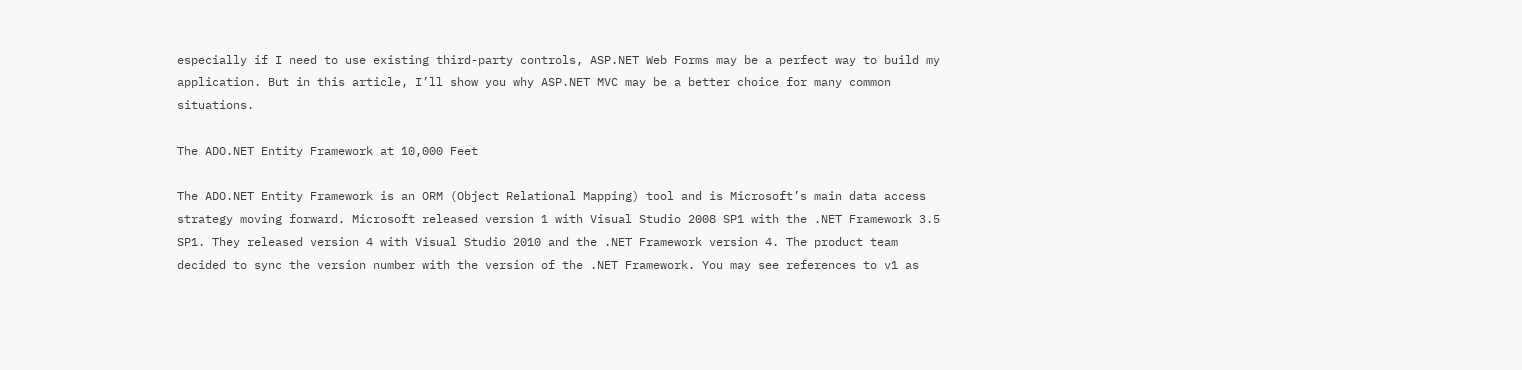especially if I need to use existing third-party controls, ASP.NET Web Forms may be a perfect way to build my application. But in this article, I’ll show you why ASP.NET MVC may be a better choice for many common situations.

The ADO.NET Entity Framework at 10,000 Feet

The ADO.NET Entity Framework is an ORM (Object Relational Mapping) tool and is Microsoft’s main data access strategy moving forward. Microsoft released version 1 with Visual Studio 2008 SP1 with the .NET Framework 3.5 SP1. They released version 4 with Visual Studio 2010 and the .NET Framework version 4. The product team decided to sync the version number with the version of the .NET Framework. You may see references to v1 as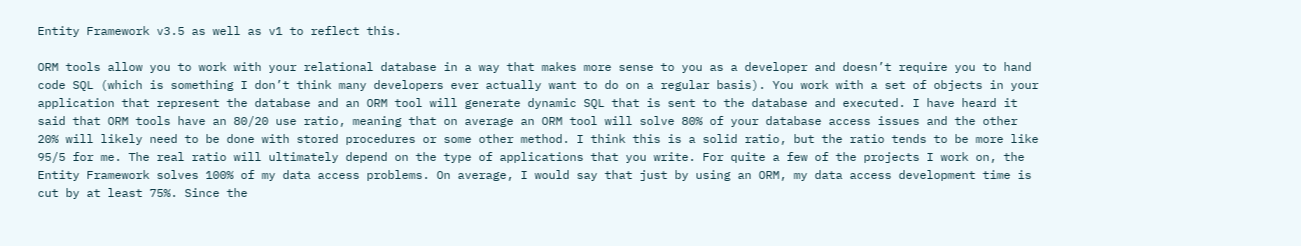Entity Framework v3.5 as well as v1 to reflect this.

ORM tools allow you to work with your relational database in a way that makes more sense to you as a developer and doesn’t require you to hand code SQL (which is something I don’t think many developers ever actually want to do on a regular basis). You work with a set of objects in your application that represent the database and an ORM tool will generate dynamic SQL that is sent to the database and executed. I have heard it said that ORM tools have an 80/20 use ratio, meaning that on average an ORM tool will solve 80% of your database access issues and the other 20% will likely need to be done with stored procedures or some other method. I think this is a solid ratio, but the ratio tends to be more like 95/5 for me. The real ratio will ultimately depend on the type of applications that you write. For quite a few of the projects I work on, the Entity Framework solves 100% of my data access problems. On average, I would say that just by using an ORM, my data access development time is cut by at least 75%. Since the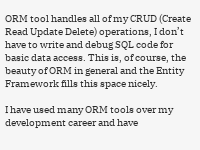ORM tool handles all of my CRUD (Create Read Update Delete) operations, I don’t have to write and debug SQL code for basic data access. This is, of course, the beauty of ORM in general and the Entity Framework fills this space nicely.

I have used many ORM tools over my development career and have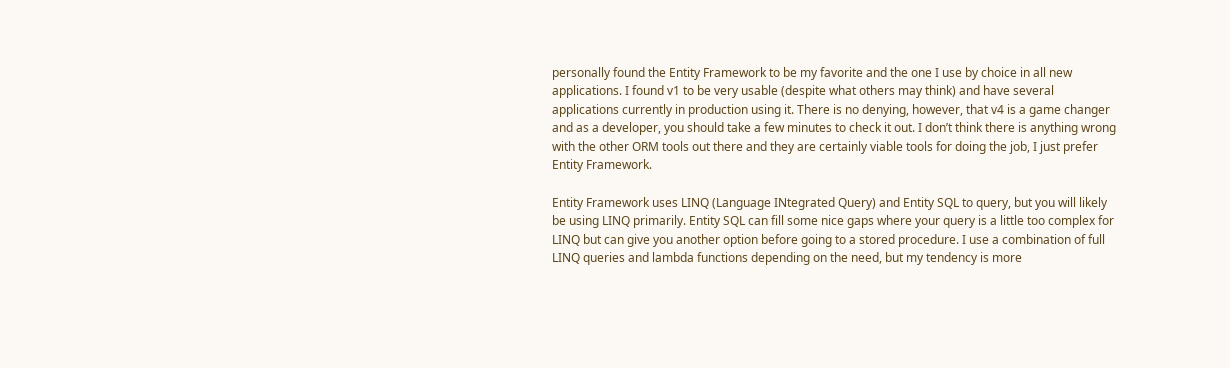personally found the Entity Framework to be my favorite and the one I use by choice in all new applications. I found v1 to be very usable (despite what others may think) and have several applications currently in production using it. There is no denying, however, that v4 is a game changer and as a developer, you should take a few minutes to check it out. I don’t think there is anything wrong with the other ORM tools out there and they are certainly viable tools for doing the job, I just prefer Entity Framework.

Entity Framework uses LINQ (Language INtegrated Query) and Entity SQL to query, but you will likely be using LINQ primarily. Entity SQL can fill some nice gaps where your query is a little too complex for LINQ but can give you another option before going to a stored procedure. I use a combination of full LINQ queries and lambda functions depending on the need, but my tendency is more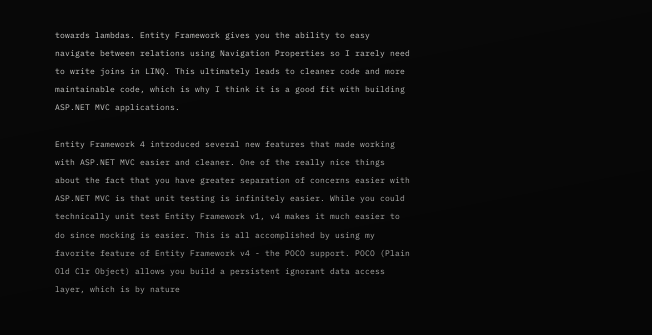towards lambdas. Entity Framework gives you the ability to easy navigate between relations using Navigation Properties so I rarely need to write joins in LINQ. This ultimately leads to cleaner code and more maintainable code, which is why I think it is a good fit with building ASP.NET MVC applications.

Entity Framework 4 introduced several new features that made working with ASP.NET MVC easier and cleaner. One of the really nice things about the fact that you have greater separation of concerns easier with ASP.NET MVC is that unit testing is infinitely easier. While you could technically unit test Entity Framework v1, v4 makes it much easier to do since mocking is easier. This is all accomplished by using my favorite feature of Entity Framework v4 - the POCO support. POCO (Plain Old Clr Object) allows you build a persistent ignorant data access layer, which is by nature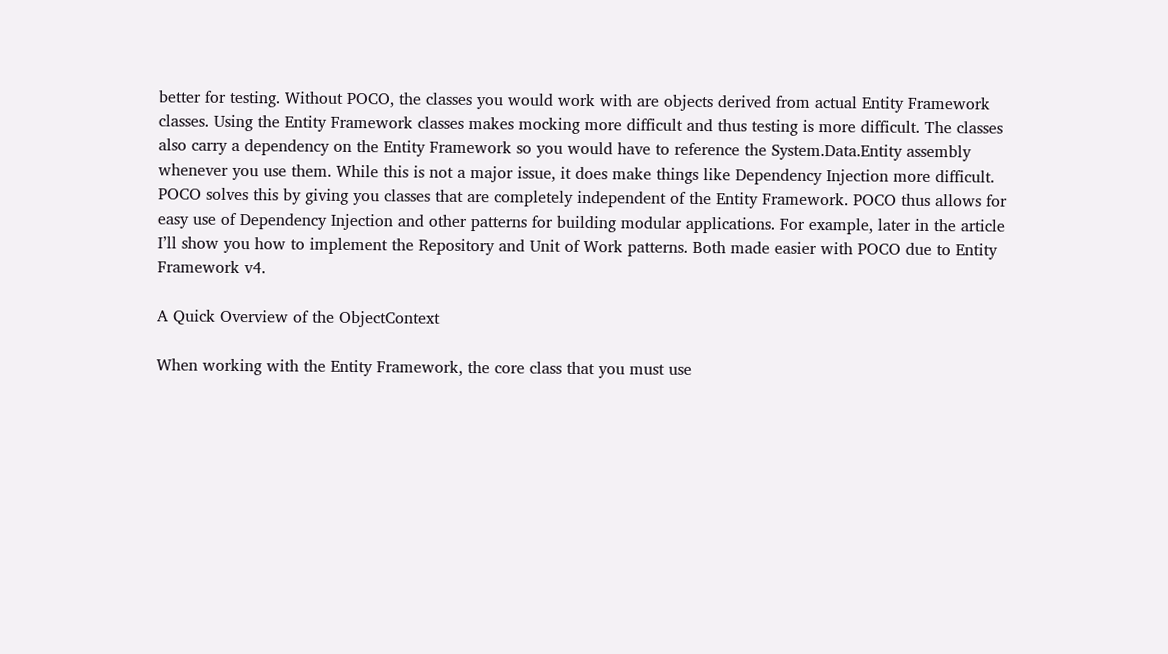better for testing. Without POCO, the classes you would work with are objects derived from actual Entity Framework classes. Using the Entity Framework classes makes mocking more difficult and thus testing is more difficult. The classes also carry a dependency on the Entity Framework so you would have to reference the System.Data.Entity assembly whenever you use them. While this is not a major issue, it does make things like Dependency Injection more difficult. POCO solves this by giving you classes that are completely independent of the Entity Framework. POCO thus allows for easy use of Dependency Injection and other patterns for building modular applications. For example, later in the article I’ll show you how to implement the Repository and Unit of Work patterns. Both made easier with POCO due to Entity Framework v4.

A Quick Overview of the ObjectContext

When working with the Entity Framework, the core class that you must use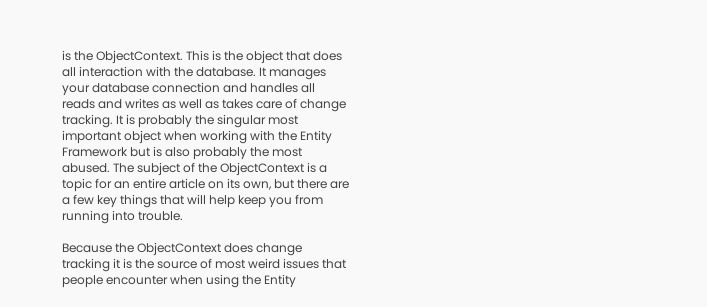is the ObjectContext. This is the object that does all interaction with the database. It manages your database connection and handles all reads and writes as well as takes care of change tracking. It is probably the singular most important object when working with the Entity Framework but is also probably the most abused. The subject of the ObjectContext is a topic for an entire article on its own, but there are a few key things that will help keep you from running into trouble.

Because the ObjectContext does change tracking it is the source of most weird issues that people encounter when using the Entity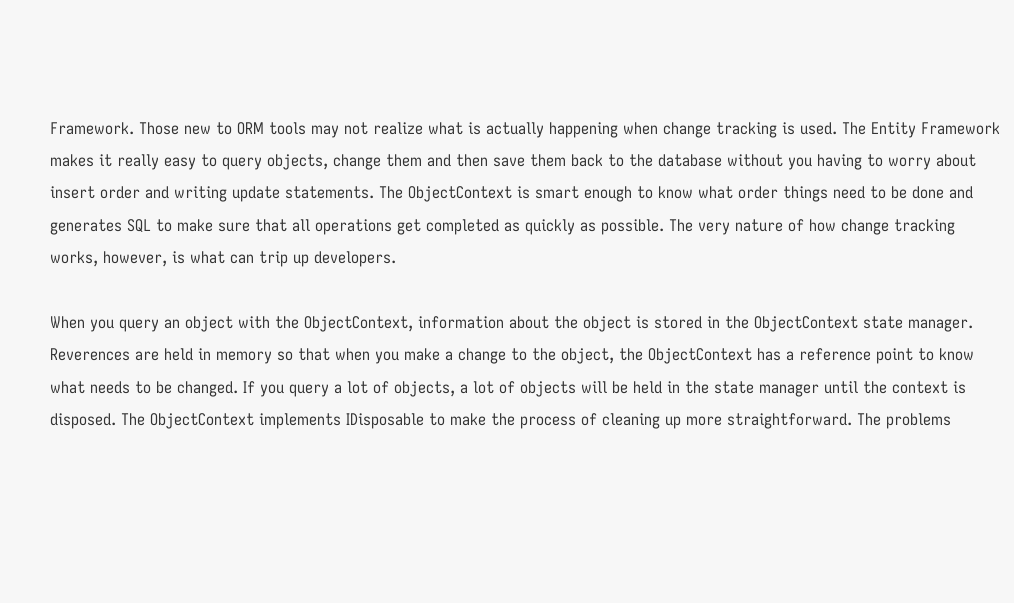Framework. Those new to ORM tools may not realize what is actually happening when change tracking is used. The Entity Framework makes it really easy to query objects, change them and then save them back to the database without you having to worry about insert order and writing update statements. The ObjectContext is smart enough to know what order things need to be done and generates SQL to make sure that all operations get completed as quickly as possible. The very nature of how change tracking works, however, is what can trip up developers.

When you query an object with the ObjectContext, information about the object is stored in the ObjectContext state manager. Reverences are held in memory so that when you make a change to the object, the ObjectContext has a reference point to know what needs to be changed. If you query a lot of objects, a lot of objects will be held in the state manager until the context is disposed. The ObjectContext implements IDisposable to make the process of cleaning up more straightforward. The problems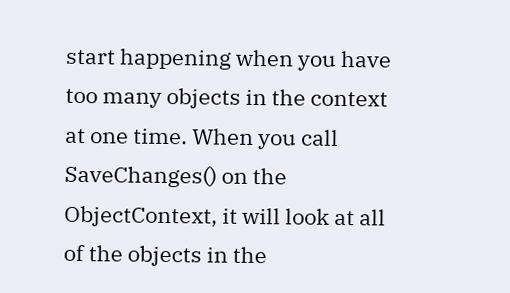start happening when you have too many objects in the context at one time. When you call SaveChanges() on the ObjectContext, it will look at all of the objects in the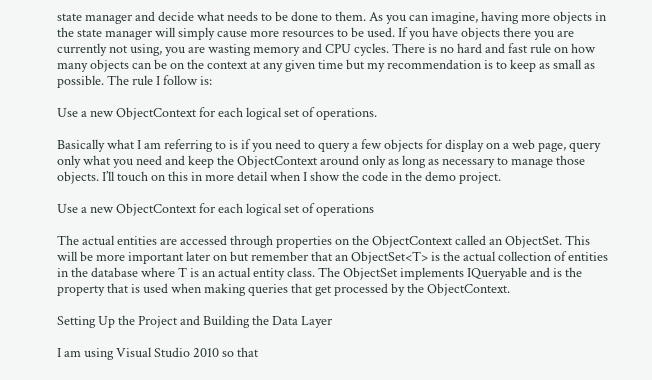state manager and decide what needs to be done to them. As you can imagine, having more objects in the state manager will simply cause more resources to be used. If you have objects there you are currently not using, you are wasting memory and CPU cycles. There is no hard and fast rule on how many objects can be on the context at any given time but my recommendation is to keep as small as possible. The rule I follow is:

Use a new ObjectContext for each logical set of operations.

Basically what I am referring to is if you need to query a few objects for display on a web page, query only what you need and keep the ObjectContext around only as long as necessary to manage those objects. I’ll touch on this in more detail when I show the code in the demo project.

Use a new ObjectContext for each logical set of operations

The actual entities are accessed through properties on the ObjectContext called an ObjectSet. This will be more important later on but remember that an ObjectSet<T> is the actual collection of entities in the database where T is an actual entity class. The ObjectSet implements IQueryable and is the property that is used when making queries that get processed by the ObjectContext.

Setting Up the Project and Building the Data Layer

I am using Visual Studio 2010 so that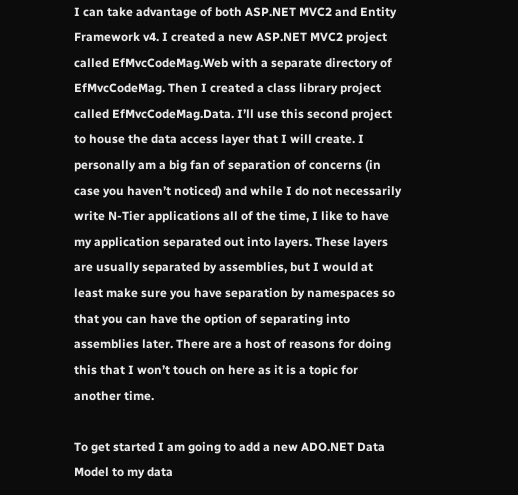I can take advantage of both ASP.NET MVC2 and Entity Framework v4. I created a new ASP.NET MVC2 project called EfMvcCodeMag.Web with a separate directory of EfMvcCodeMag. Then I created a class library project called EfMvcCodeMag.Data. I’ll use this second project to house the data access layer that I will create. I personally am a big fan of separation of concerns (in case you haven’t noticed) and while I do not necessarily write N-Tier applications all of the time, I like to have my application separated out into layers. These layers are usually separated by assemblies, but I would at least make sure you have separation by namespaces so that you can have the option of separating into assemblies later. There are a host of reasons for doing this that I won’t touch on here as it is a topic for another time.

To get started I am going to add a new ADO.NET Data Model to my data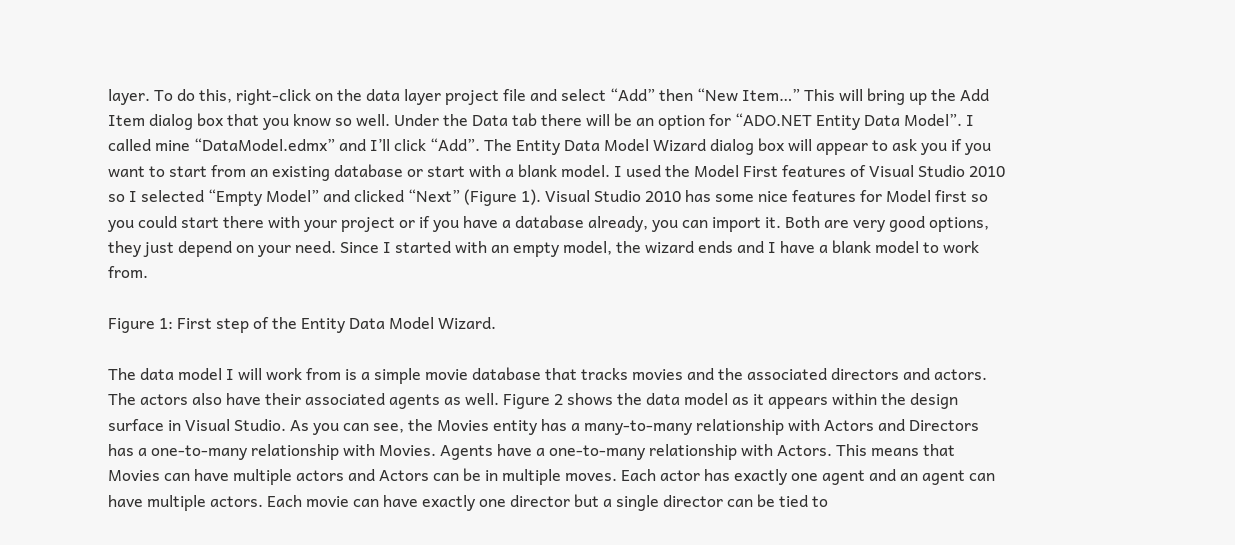layer. To do this, right-click on the data layer project file and select “Add” then “New Item…” This will bring up the Add Item dialog box that you know so well. Under the Data tab there will be an option for “ADO.NET Entity Data Model”. I called mine “DataModel.edmx” and I’ll click “Add”. The Entity Data Model Wizard dialog box will appear to ask you if you want to start from an existing database or start with a blank model. I used the Model First features of Visual Studio 2010 so I selected “Empty Model” and clicked “Next” (Figure 1). Visual Studio 2010 has some nice features for Model first so you could start there with your project or if you have a database already, you can import it. Both are very good options, they just depend on your need. Since I started with an empty model, the wizard ends and I have a blank model to work from.

Figure 1: First step of the Entity Data Model Wizard.

The data model I will work from is a simple movie database that tracks movies and the associated directors and actors. The actors also have their associated agents as well. Figure 2 shows the data model as it appears within the design surface in Visual Studio. As you can see, the Movies entity has a many-to-many relationship with Actors and Directors has a one-to-many relationship with Movies. Agents have a one-to-many relationship with Actors. This means that Movies can have multiple actors and Actors can be in multiple moves. Each actor has exactly one agent and an agent can have multiple actors. Each movie can have exactly one director but a single director can be tied to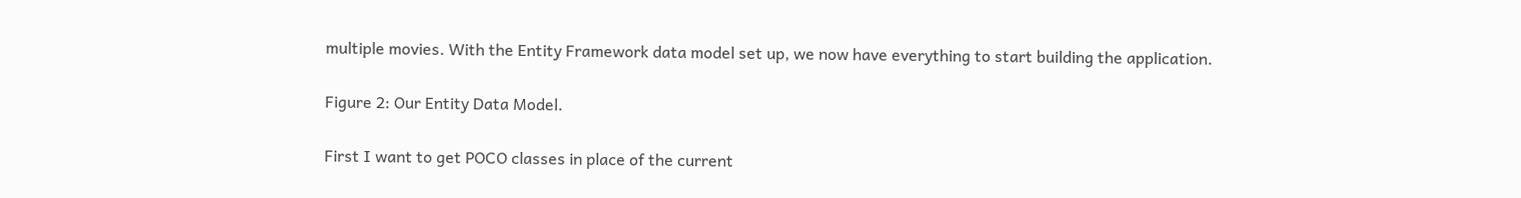multiple movies. With the Entity Framework data model set up, we now have everything to start building the application.

Figure 2: Our Entity Data Model.

First I want to get POCO classes in place of the current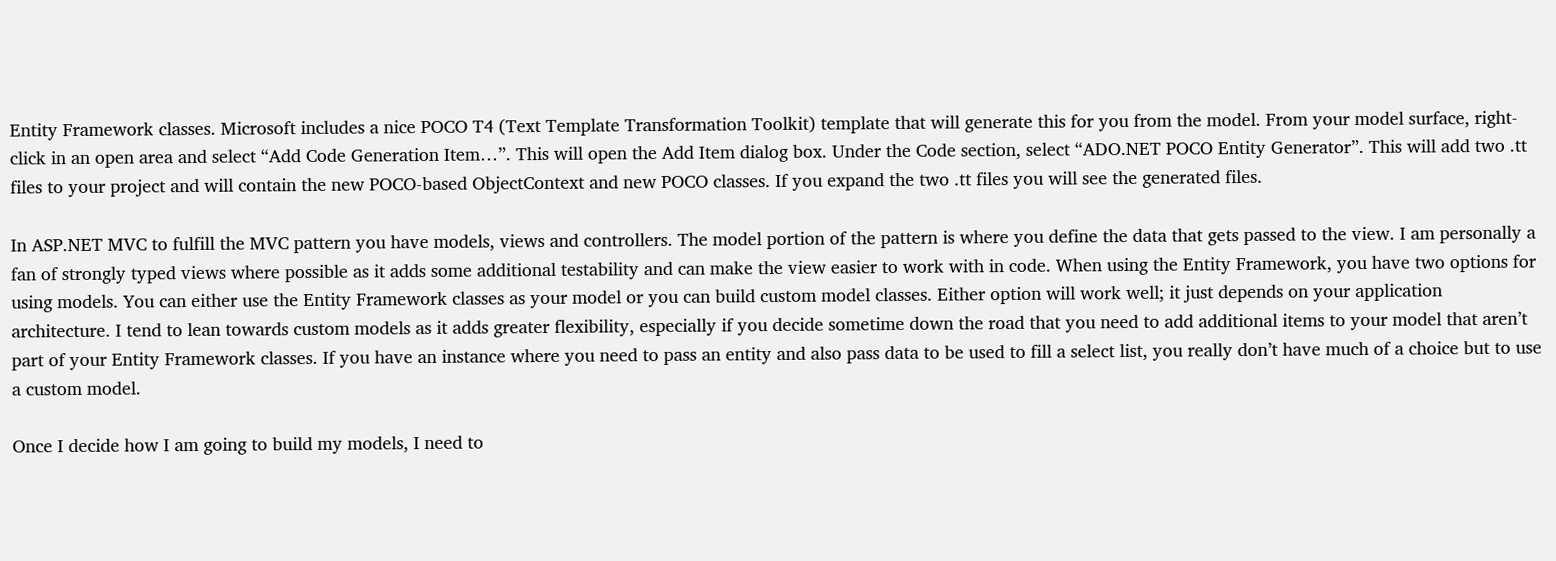Entity Framework classes. Microsoft includes a nice POCO T4 (Text Template Transformation Toolkit) template that will generate this for you from the model. From your model surface, right-click in an open area and select “Add Code Generation Item…”. This will open the Add Item dialog box. Under the Code section, select “ADO.NET POCO Entity Generator”. This will add two .tt files to your project and will contain the new POCO-based ObjectContext and new POCO classes. If you expand the two .tt files you will see the generated files.

In ASP.NET MVC to fulfill the MVC pattern you have models, views and controllers. The model portion of the pattern is where you define the data that gets passed to the view. I am personally a fan of strongly typed views where possible as it adds some additional testability and can make the view easier to work with in code. When using the Entity Framework, you have two options for using models. You can either use the Entity Framework classes as your model or you can build custom model classes. Either option will work well; it just depends on your application architecture. I tend to lean towards custom models as it adds greater flexibility, especially if you decide sometime down the road that you need to add additional items to your model that aren’t part of your Entity Framework classes. If you have an instance where you need to pass an entity and also pass data to be used to fill a select list, you really don’t have much of a choice but to use a custom model.

Once I decide how I am going to build my models, I need to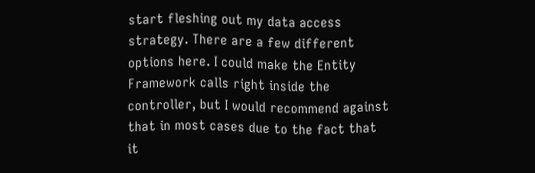start fleshing out my data access strategy. There are a few different options here. I could make the Entity Framework calls right inside the controller, but I would recommend against that in most cases due to the fact that it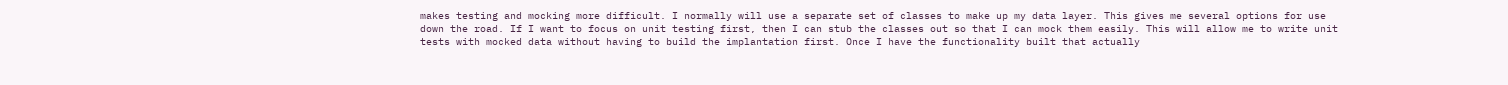makes testing and mocking more difficult. I normally will use a separate set of classes to make up my data layer. This gives me several options for use down the road. If I want to focus on unit testing first, then I can stub the classes out so that I can mock them easily. This will allow me to write unit tests with mocked data without having to build the implantation first. Once I have the functionality built that actually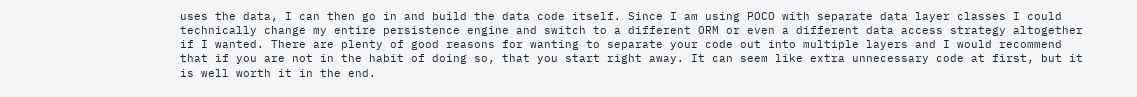uses the data, I can then go in and build the data code itself. Since I am using POCO with separate data layer classes I could technically change my entire persistence engine and switch to a different ORM or even a different data access strategy altogether if I wanted. There are plenty of good reasons for wanting to separate your code out into multiple layers and I would recommend that if you are not in the habit of doing so, that you start right away. It can seem like extra unnecessary code at first, but it is well worth it in the end.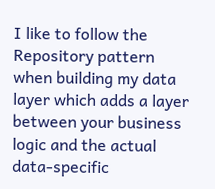I like to follow the Repository pattern when building my data layer which adds a layer between your business logic and the actual data-specific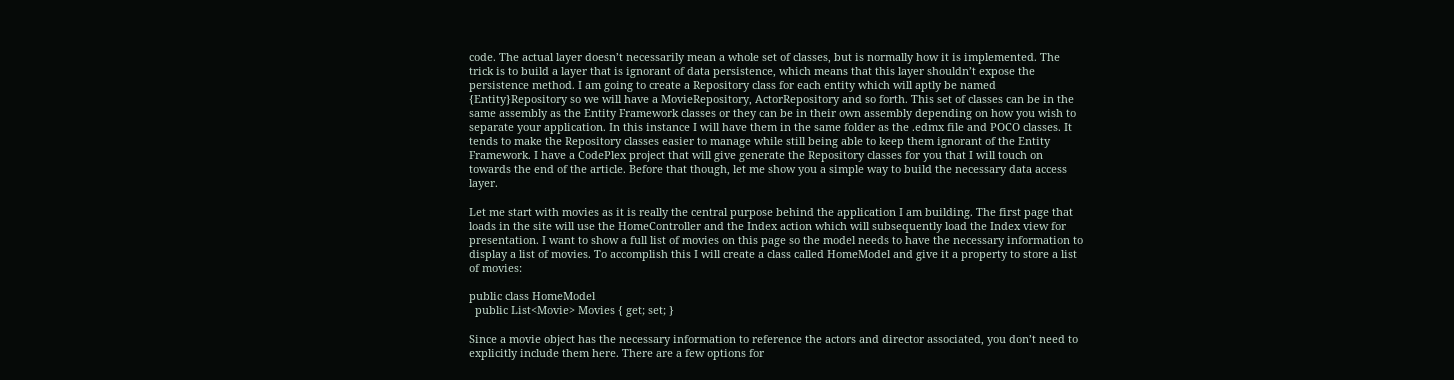code. The actual layer doesn’t necessarily mean a whole set of classes, but is normally how it is implemented. The trick is to build a layer that is ignorant of data persistence, which means that this layer shouldn’t expose the persistence method. I am going to create a Repository class for each entity which will aptly be named {Entity}Repository so we will have a MovieRepository, ActorRepository and so forth. This set of classes can be in the same assembly as the Entity Framework classes or they can be in their own assembly depending on how you wish to separate your application. In this instance I will have them in the same folder as the .edmx file and POCO classes. It tends to make the Repository classes easier to manage while still being able to keep them ignorant of the Entity Framework. I have a CodePlex project that will give generate the Repository classes for you that I will touch on towards the end of the article. Before that though, let me show you a simple way to build the necessary data access layer.

Let me start with movies as it is really the central purpose behind the application I am building. The first page that loads in the site will use the HomeController and the Index action which will subsequently load the Index view for presentation. I want to show a full list of movies on this page so the model needs to have the necessary information to display a list of movies. To accomplish this I will create a class called HomeModel and give it a property to store a list of movies:

public class HomeModel
  public List<Movie> Movies { get; set; }

Since a movie object has the necessary information to reference the actors and director associated, you don’t need to explicitly include them here. There are a few options for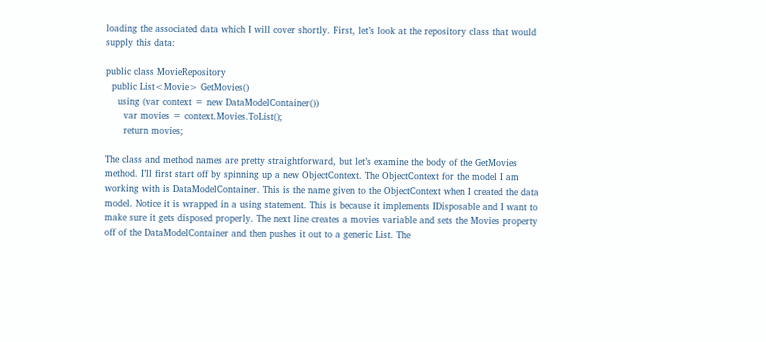loading the associated data which I will cover shortly. First, let’s look at the repository class that would supply this data:

public class MovieRepository
  public List<Movie> GetMovies()
    using (var context = new DataModelContainer())
      var movies = context.Movies.ToList();
      return movies;

The class and method names are pretty straightforward, but let’s examine the body of the GetMovies method. I’ll first start off by spinning up a new ObjectContext. The ObjectContext for the model I am working with is DataModelContainer. This is the name given to the ObjectContext when I created the data model. Notice it is wrapped in a using statement. This is because it implements IDisposable and I want to make sure it gets disposed properly. The next line creates a movies variable and sets the Movies property off of the DataModelContainer and then pushes it out to a generic List. The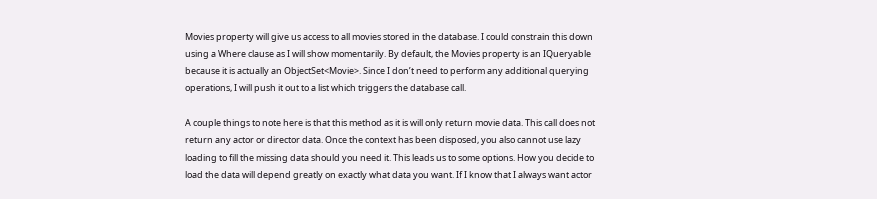Movies property will give us access to all movies stored in the database. I could constrain this down using a Where clause as I will show momentarily. By default, the Movies property is an IQueryable because it is actually an ObjectSet<Movie>. Since I don’t need to perform any additional querying operations, I will push it out to a list which triggers the database call.

A couple things to note here is that this method as it is will only return movie data. This call does not return any actor or director data. Once the context has been disposed, you also cannot use lazy loading to fill the missing data should you need it. This leads us to some options. How you decide to load the data will depend greatly on exactly what data you want. If I know that I always want actor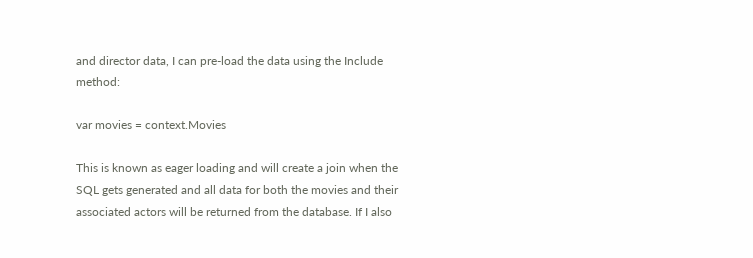and director data, I can pre-load the data using the Include method:

var movies = context.Movies

This is known as eager loading and will create a join when the SQL gets generated and all data for both the movies and their associated actors will be returned from the database. If I also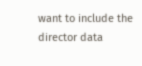want to include the director data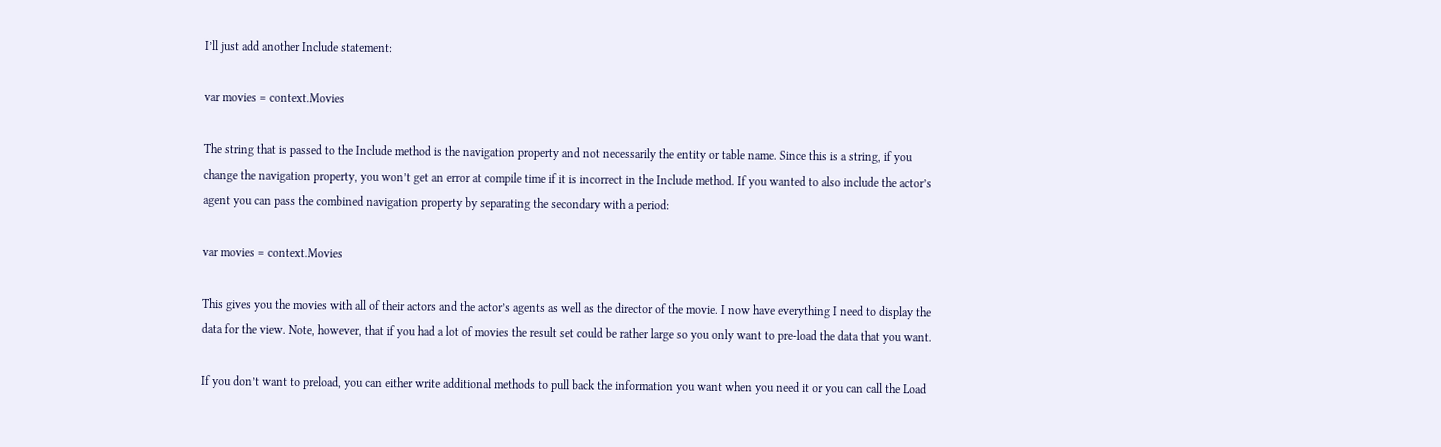I’ll just add another Include statement:

var movies = context.Movies

The string that is passed to the Include method is the navigation property and not necessarily the entity or table name. Since this is a string, if you change the navigation property, you won’t get an error at compile time if it is incorrect in the Include method. If you wanted to also include the actor’s agent you can pass the combined navigation property by separating the secondary with a period:

var movies = context.Movies

This gives you the movies with all of their actors and the actor’s agents as well as the director of the movie. I now have everything I need to display the data for the view. Note, however, that if you had a lot of movies the result set could be rather large so you only want to pre-load the data that you want.

If you don’t want to preload, you can either write additional methods to pull back the information you want when you need it or you can call the Load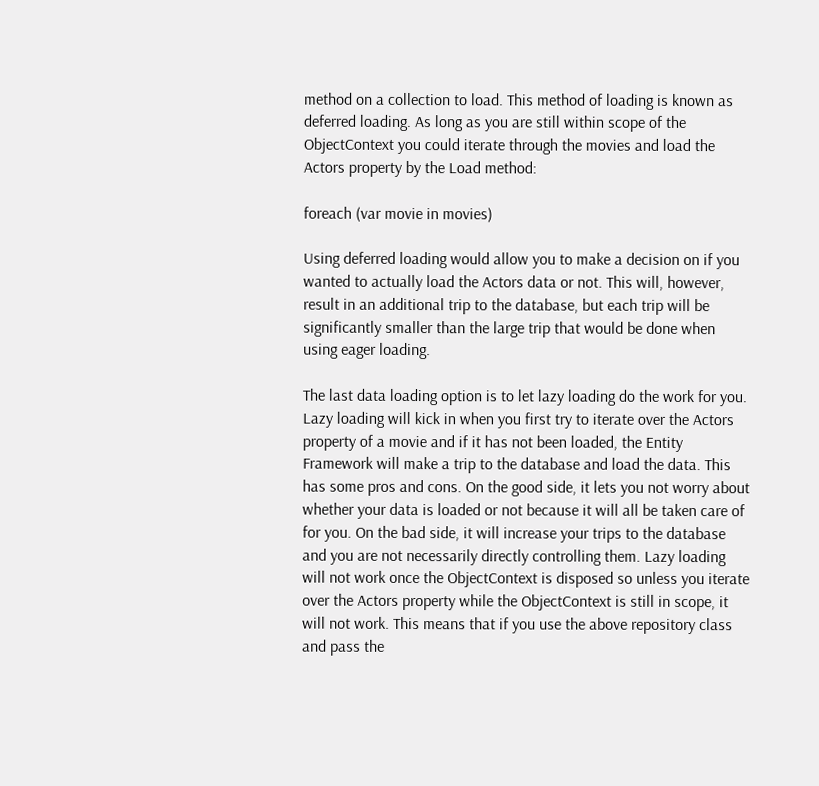method on a collection to load. This method of loading is known as deferred loading. As long as you are still within scope of the ObjectContext you could iterate through the movies and load the Actors property by the Load method:

foreach (var movie in movies)

Using deferred loading would allow you to make a decision on if you wanted to actually load the Actors data or not. This will, however, result in an additional trip to the database, but each trip will be significantly smaller than the large trip that would be done when using eager loading.

The last data loading option is to let lazy loading do the work for you. Lazy loading will kick in when you first try to iterate over the Actors property of a movie and if it has not been loaded, the Entity Framework will make a trip to the database and load the data. This has some pros and cons. On the good side, it lets you not worry about whether your data is loaded or not because it will all be taken care of for you. On the bad side, it will increase your trips to the database and you are not necessarily directly controlling them. Lazy loading will not work once the ObjectContext is disposed so unless you iterate over the Actors property while the ObjectContext is still in scope, it will not work. This means that if you use the above repository class and pass the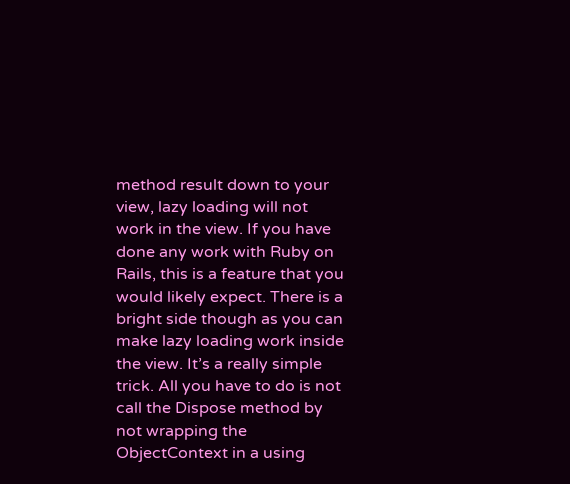method result down to your view, lazy loading will not work in the view. If you have done any work with Ruby on Rails, this is a feature that you would likely expect. There is a bright side though as you can make lazy loading work inside the view. It’s a really simple trick. All you have to do is not call the Dispose method by not wrapping the ObjectContext in a using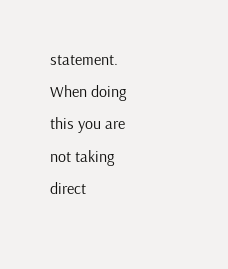statement. When doing this you are not taking direct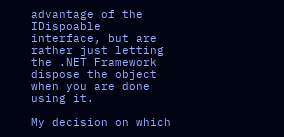advantage of the IDispoable interface, but are rather just letting the .NET Framework dispose the object when you are done using it.

My decision on which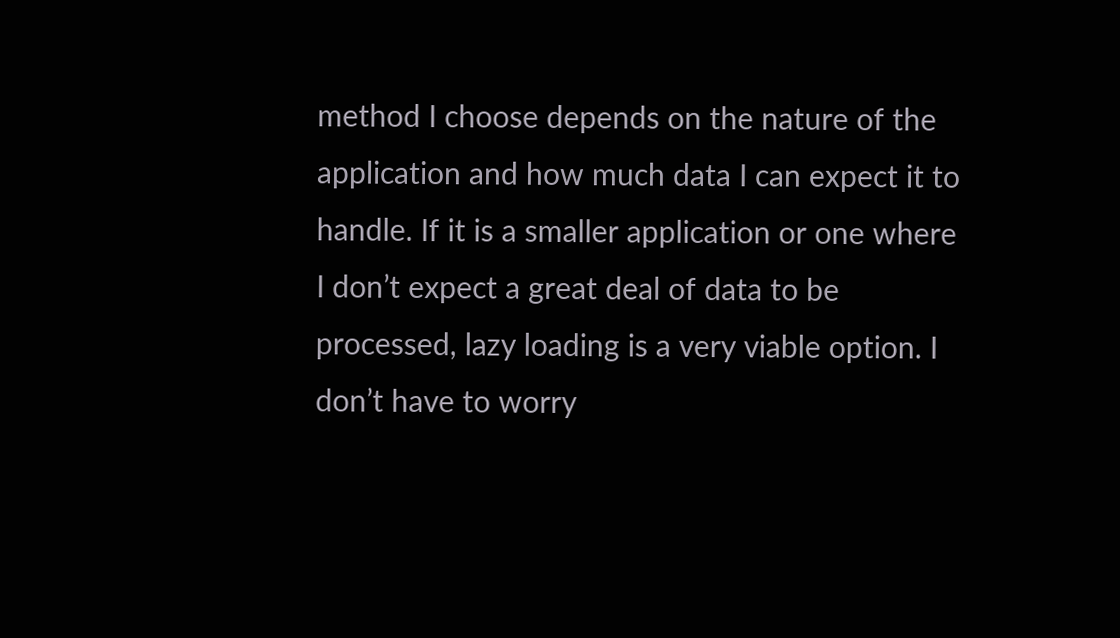method I choose depends on the nature of the application and how much data I can expect it to handle. If it is a smaller application or one where I don’t expect a great deal of data to be processed, lazy loading is a very viable option. I don’t have to worry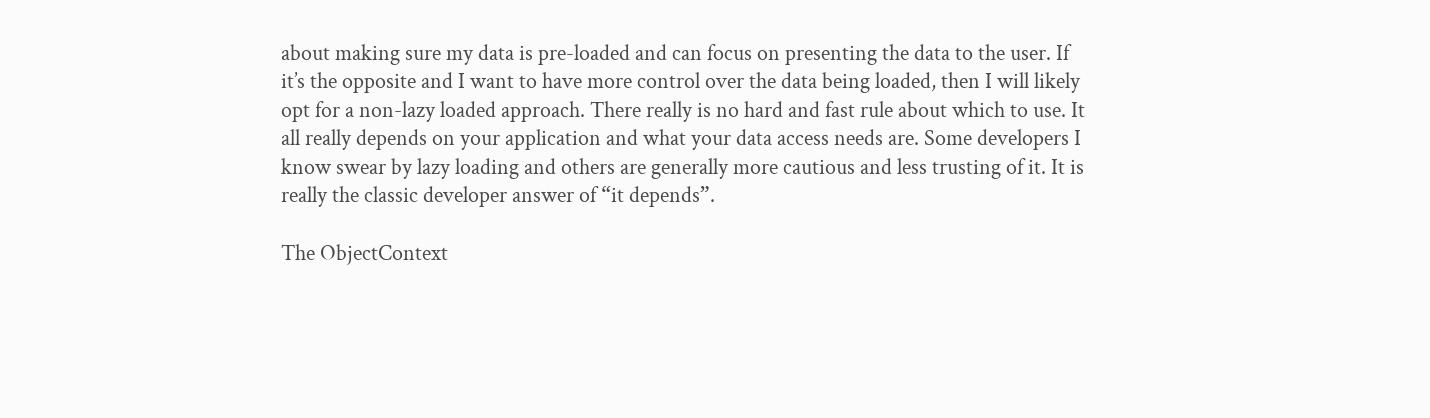about making sure my data is pre-loaded and can focus on presenting the data to the user. If it’s the opposite and I want to have more control over the data being loaded, then I will likely opt for a non-lazy loaded approach. There really is no hard and fast rule about which to use. It all really depends on your application and what your data access needs are. Some developers I know swear by lazy loading and others are generally more cautious and less trusting of it. It is really the classic developer answer of “it depends”.

The ObjectContext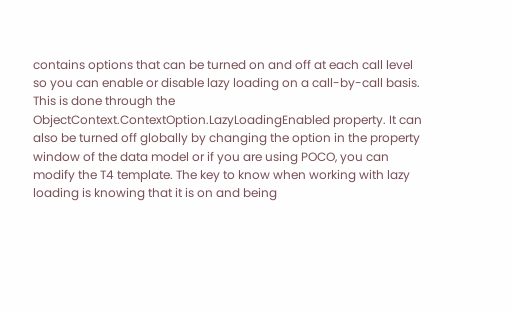contains options that can be turned on and off at each call level so you can enable or disable lazy loading on a call-by-call basis. This is done through the ObjectContext.ContextOption.LazyLoadingEnabled property. It can also be turned off globally by changing the option in the property window of the data model or if you are using POCO, you can modify the T4 template. The key to know when working with lazy loading is knowing that it is on and being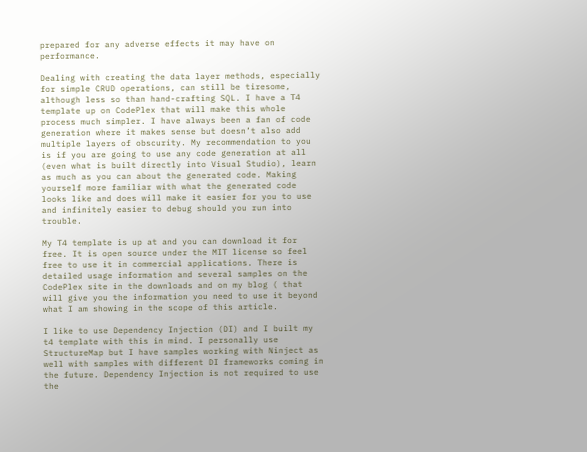prepared for any adverse effects it may have on performance.

Dealing with creating the data layer methods, especially for simple CRUD operations, can still be tiresome, although less so than hand-crafting SQL. I have a T4 template up on CodePlex that will make this whole process much simpler. I have always been a fan of code generation where it makes sense but doesn’t also add multiple layers of obscurity. My recommendation to you is if you are going to use any code generation at all (even what is built directly into Visual Studio), learn as much as you can about the generated code. Making yourself more familiar with what the generated code looks like and does will make it easier for you to use and infinitely easier to debug should you run into trouble.

My T4 template is up at and you can download it for free. It is open source under the MIT license so feel free to use it in commercial applications. There is detailed usage information and several samples on the CodePlex site in the downloads and on my blog ( that will give you the information you need to use it beyond what I am showing in the scope of this article.

I like to use Dependency Injection (DI) and I built my t4 template with this in mind. I personally use StructureMap but I have samples working with Ninject as well with samples with different DI frameworks coming in the future. Dependency Injection is not required to use the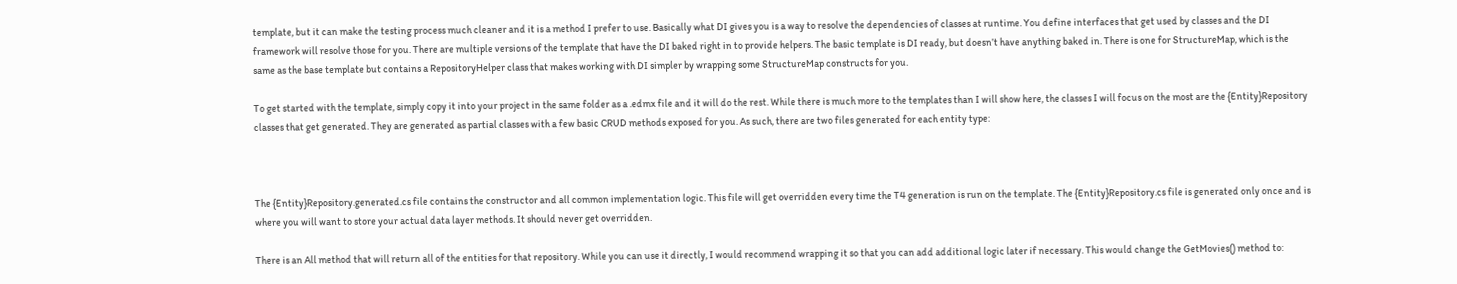template, but it can make the testing process much cleaner and it is a method I prefer to use. Basically what DI gives you is a way to resolve the dependencies of classes at runtime. You define interfaces that get used by classes and the DI framework will resolve those for you. There are multiple versions of the template that have the DI baked right in to provide helpers. The basic template is DI ready, but doesn’t have anything baked in. There is one for StructureMap, which is the same as the base template but contains a RepositoryHelper class that makes working with DI simpler by wrapping some StructureMap constructs for you.

To get started with the template, simply copy it into your project in the same folder as a .edmx file and it will do the rest. While there is much more to the templates than I will show here, the classes I will focus on the most are the {Entity}Repository classes that get generated. They are generated as partial classes with a few basic CRUD methods exposed for you. As such, there are two files generated for each entity type:



The {Entity}Repository.generated.cs file contains the constructor and all common implementation logic. This file will get overridden every time the T4 generation is run on the template. The {Entity}Repository.cs file is generated only once and is where you will want to store your actual data layer methods. It should never get overridden.

There is an All method that will return all of the entities for that repository. While you can use it directly, I would recommend wrapping it so that you can add additional logic later if necessary. This would change the GetMovies() method to: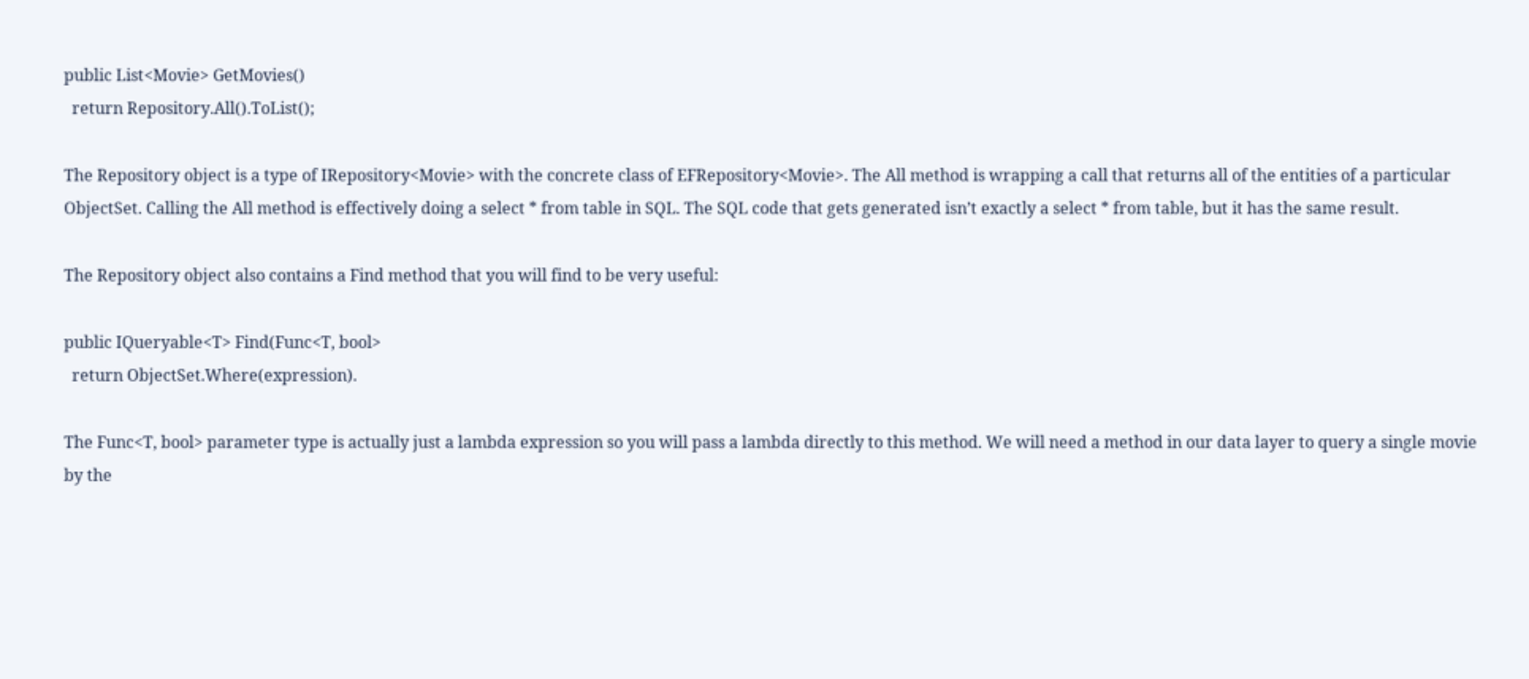public List<Movie> GetMovies()
  return Repository.All().ToList();

The Repository object is a type of IRepository<Movie> with the concrete class of EFRepository<Movie>. The All method is wrapping a call that returns all of the entities of a particular ObjectSet. Calling the All method is effectively doing a select * from table in SQL. The SQL code that gets generated isn’t exactly a select * from table, but it has the same result.

The Repository object also contains a Find method that you will find to be very useful:

public IQueryable<T> Find(Func<T, bool>
  return ObjectSet.Where(expression).

The Func<T, bool> parameter type is actually just a lambda expression so you will pass a lambda directly to this method. We will need a method in our data layer to query a single movie by the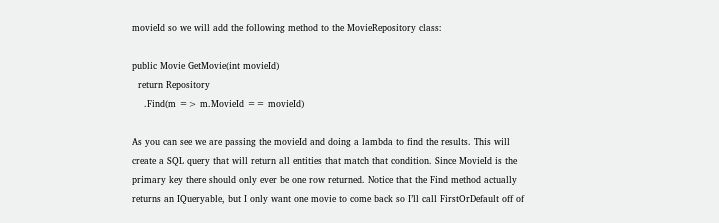movieId so we will add the following method to the MovieRepository class:

public Movie GetMovie(int movieId)
  return Repository
    .Find(m => m.MovieId == movieId)

As you can see we are passing the movieId and doing a lambda to find the results. This will create a SQL query that will return all entities that match that condition. Since MovieId is the primary key there should only ever be one row returned. Notice that the Find method actually returns an IQueryable, but I only want one movie to come back so I’ll call FirstOrDefault off of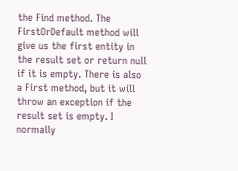the Find method. The FirstOrDefault method will give us the first entity in the result set or return null if it is empty. There is also a First method, but it will throw an exception if the result set is empty. I normally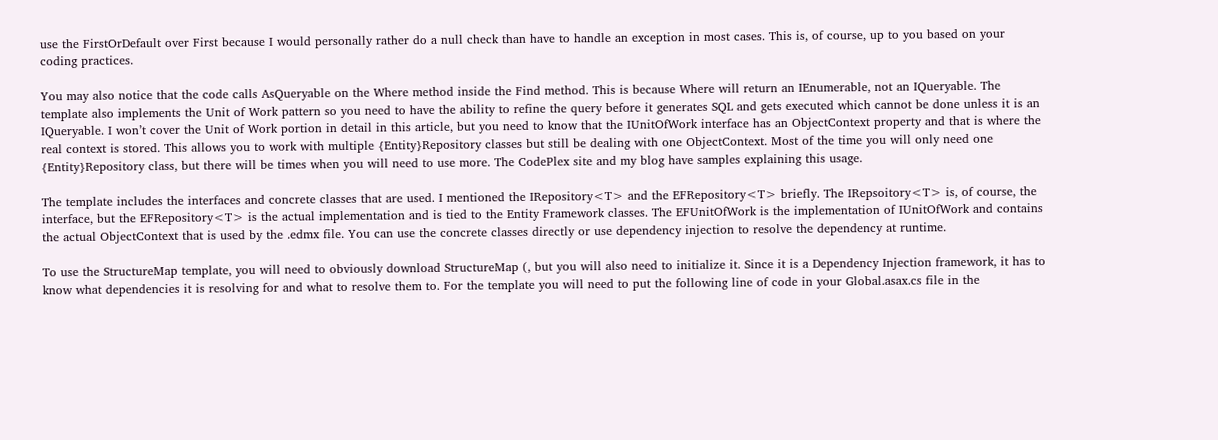use the FirstOrDefault over First because I would personally rather do a null check than have to handle an exception in most cases. This is, of course, up to you based on your coding practices.

You may also notice that the code calls AsQueryable on the Where method inside the Find method. This is because Where will return an IEnumerable, not an IQueryable. The template also implements the Unit of Work pattern so you need to have the ability to refine the query before it generates SQL and gets executed which cannot be done unless it is an IQueryable. I won’t cover the Unit of Work portion in detail in this article, but you need to know that the IUnitOfWork interface has an ObjectContext property and that is where the real context is stored. This allows you to work with multiple {Entity}Repository classes but still be dealing with one ObjectContext. Most of the time you will only need one {Entity}Repository class, but there will be times when you will need to use more. The CodePlex site and my blog have samples explaining this usage.

The template includes the interfaces and concrete classes that are used. I mentioned the IRepository<T> and the EFRepository<T> briefly. The IRepsoitory<T> is, of course, the interface, but the EFRepository<T> is the actual implementation and is tied to the Entity Framework classes. The EFUnitOfWork is the implementation of IUnitOfWork and contains the actual ObjectContext that is used by the .edmx file. You can use the concrete classes directly or use dependency injection to resolve the dependency at runtime.

To use the StructureMap template, you will need to obviously download StructureMap (, but you will also need to initialize it. Since it is a Dependency Injection framework, it has to know what dependencies it is resolving for and what to resolve them to. For the template you will need to put the following line of code in your Global.asax.cs file in the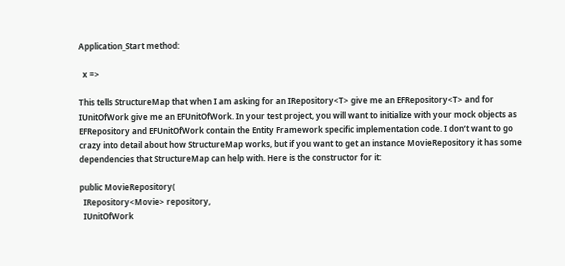Application_Start method:

  x =>

This tells StructureMap that when I am asking for an IRepository<T> give me an EFRepository<T> and for IUnitOfWork give me an EFUnitOfWork. In your test project, you will want to initialize with your mock objects as EFRepository and EFUnitOfWork contain the Entity Framework specific implementation code. I don’t want to go crazy into detail about how StructureMap works, but if you want to get an instance MovieRepository it has some dependencies that StructureMap can help with. Here is the constructor for it:

public MovieRepository(
  IRepository<Movie> repository,
  IUnitOfWork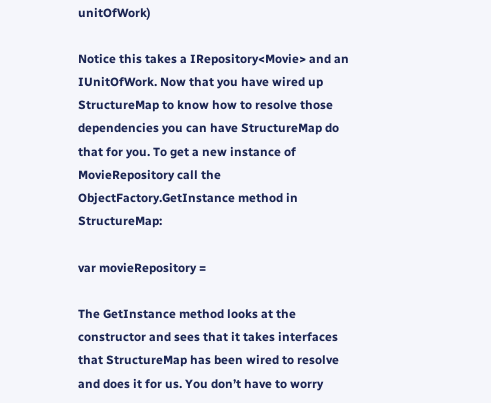unitOfWork)

Notice this takes a IRepository<Movie> and an IUnitOfWork. Now that you have wired up StructureMap to know how to resolve those dependencies you can have StructureMap do that for you. To get a new instance of MovieRepository call the ObjectFactory.GetInstance method in StructureMap:

var movieRepository =

The GetInstance method looks at the constructor and sees that it takes interfaces that StructureMap has been wired to resolve and does it for us. You don’t have to worry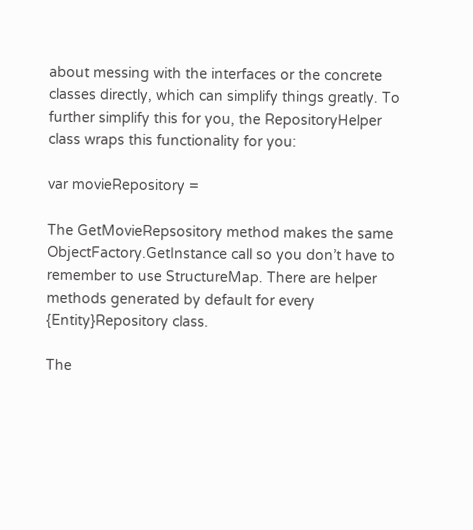about messing with the interfaces or the concrete classes directly, which can simplify things greatly. To further simplify this for you, the RepositoryHelper class wraps this functionality for you:

var movieRepository =

The GetMovieRepsository method makes the same ObjectFactory.GetInstance call so you don’t have to remember to use StructureMap. There are helper methods generated by default for every {Entity}Repository class.

The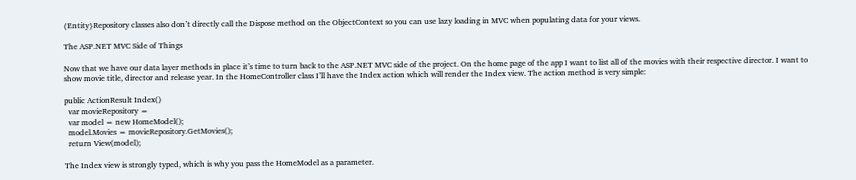{Entity}Repository classes also don’t directly call the Dispose method on the ObjectContext so you can use lazy loading in MVC when populating data for your views.

The ASP.NET MVC Side of Things

Now that we have our data layer methods in place it’s time to turn back to the ASP.NET MVC side of the project. On the home page of the app I want to list all of the movies with their respective director. I want to show movie title, director and release year. In the HomeController class I’ll have the Index action which will render the Index view. The action method is very simple:

public ActionResult Index()
  var movieRepository =
  var model = new HomeModel();
  model.Movies = movieRepository.GetMovies();
  return View(model);

The Index view is strongly typed, which is why you pass the HomeModel as a parameter.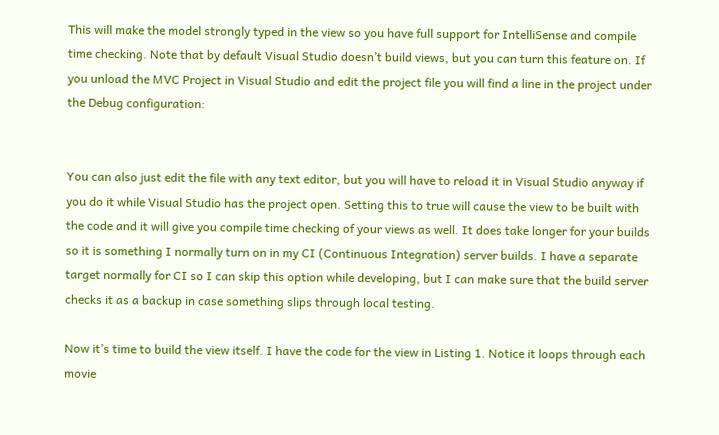This will make the model strongly typed in the view so you have full support for IntelliSense and compile time checking. Note that by default Visual Studio doesn’t build views, but you can turn this feature on. If you unload the MVC Project in Visual Studio and edit the project file you will find a line in the project under the Debug configuration:


You can also just edit the file with any text editor, but you will have to reload it in Visual Studio anyway if you do it while Visual Studio has the project open. Setting this to true will cause the view to be built with the code and it will give you compile time checking of your views as well. It does take longer for your builds so it is something I normally turn on in my CI (Continuous Integration) server builds. I have a separate target normally for CI so I can skip this option while developing, but I can make sure that the build server checks it as a backup in case something slips through local testing.

Now it’s time to build the view itself. I have the code for the view in Listing 1. Notice it loops through each movie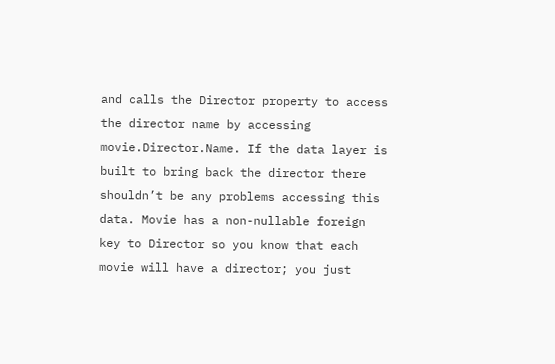and calls the Director property to access the director name by accessing movie.Director.Name. If the data layer is built to bring back the director there shouldn’t be any problems accessing this data. Movie has a non-nullable foreign key to Director so you know that each movie will have a director; you just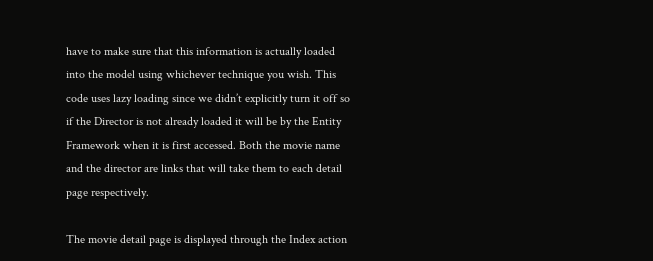have to make sure that this information is actually loaded into the model using whichever technique you wish. This code uses lazy loading since we didn’t explicitly turn it off so if the Director is not already loaded it will be by the Entity Framework when it is first accessed. Both the movie name and the director are links that will take them to each detail page respectively.

The movie detail page is displayed through the Index action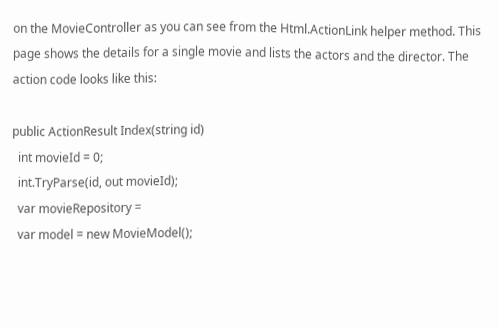on the MovieController as you can see from the Html.ActionLink helper method. This page shows the details for a single movie and lists the actors and the director. The action code looks like this:

public ActionResult Index(string id)
  int movieId = 0;
  int.TryParse(id, out movieId);
  var movieRepository =
  var model = new MovieModel();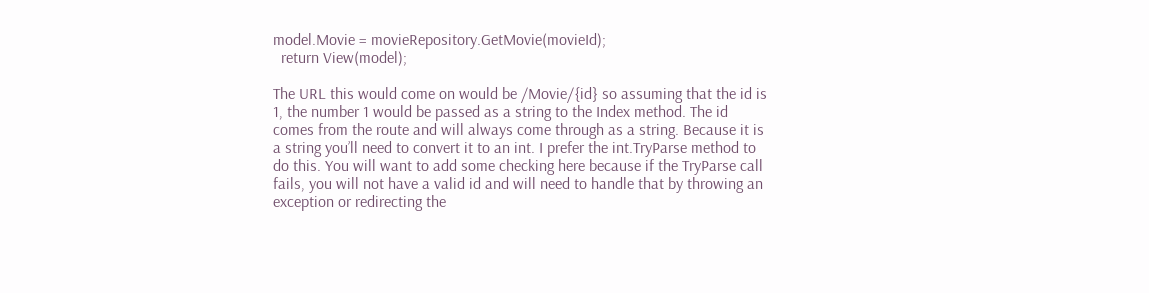model.Movie = movieRepository.GetMovie(movieId);
  return View(model);

The URL this would come on would be /Movie/{id} so assuming that the id is 1, the number 1 would be passed as a string to the Index method. The id comes from the route and will always come through as a string. Because it is a string you’ll need to convert it to an int. I prefer the int.TryParse method to do this. You will want to add some checking here because if the TryParse call fails, you will not have a valid id and will need to handle that by throwing an exception or redirecting the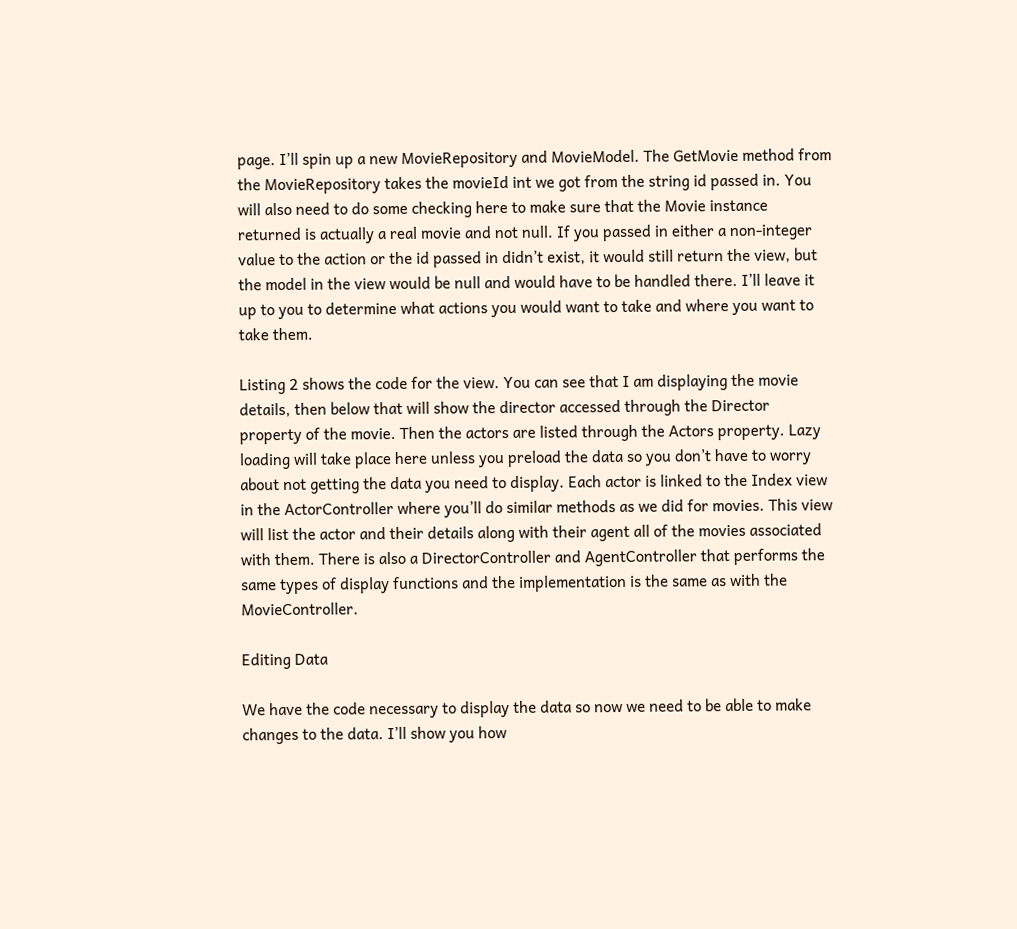page. I’ll spin up a new MovieRepository and MovieModel. The GetMovie method from the MovieRepository takes the movieId int we got from the string id passed in. You will also need to do some checking here to make sure that the Movie instance returned is actually a real movie and not null. If you passed in either a non-integer value to the action or the id passed in didn’t exist, it would still return the view, but the model in the view would be null and would have to be handled there. I’ll leave it up to you to determine what actions you would want to take and where you want to take them.

Listing 2 shows the code for the view. You can see that I am displaying the movie details, then below that will show the director accessed through the Director property of the movie. Then the actors are listed through the Actors property. Lazy loading will take place here unless you preload the data so you don’t have to worry about not getting the data you need to display. Each actor is linked to the Index view in the ActorController where you’ll do similar methods as we did for movies. This view will list the actor and their details along with their agent all of the movies associated with them. There is also a DirectorController and AgentController that performs the same types of display functions and the implementation is the same as with the MovieController.

Editing Data

We have the code necessary to display the data so now we need to be able to make changes to the data. I’ll show you how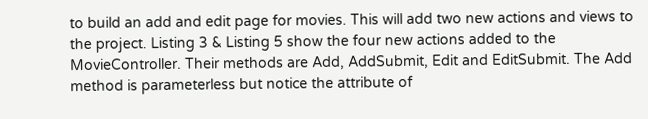to build an add and edit page for movies. This will add two new actions and views to the project. Listing 3 & Listing 5 show the four new actions added to the MovieController. Their methods are Add, AddSubmit, Edit and EditSubmit. The Add method is parameterless but notice the attribute of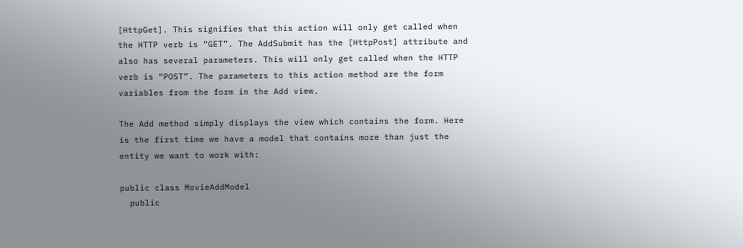[HttpGet]. This signifies that this action will only get called when the HTTP verb is “GET”. The AddSubmit has the [HttpPost] attribute and also has several parameters. This will only get called when the HTTP verb is “POST”. The parameters to this action method are the form variables from the form in the Add view.

The Add method simply displays the view which contains the form. Here is the first time we have a model that contains more than just the entity we want to work with:

public class MovieAddModel
  public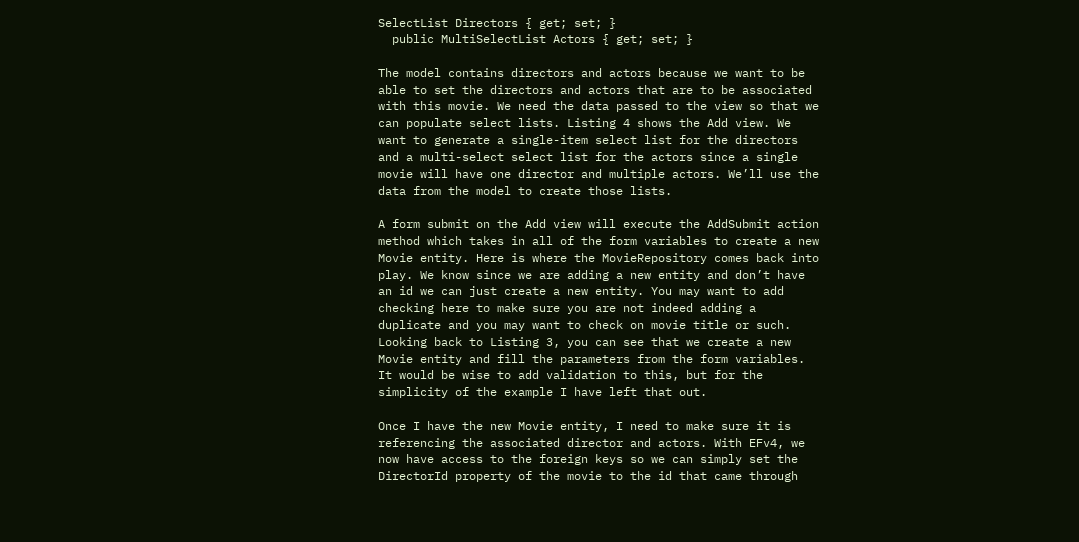SelectList Directors { get; set; }
  public MultiSelectList Actors { get; set; }

The model contains directors and actors because we want to be able to set the directors and actors that are to be associated with this movie. We need the data passed to the view so that we can populate select lists. Listing 4 shows the Add view. We want to generate a single-item select list for the directors and a multi-select select list for the actors since a single movie will have one director and multiple actors. We’ll use the data from the model to create those lists.

A form submit on the Add view will execute the AddSubmit action method which takes in all of the form variables to create a new Movie entity. Here is where the MovieRepository comes back into play. We know since we are adding a new entity and don’t have an id we can just create a new entity. You may want to add checking here to make sure you are not indeed adding a duplicate and you may want to check on movie title or such. Looking back to Listing 3, you can see that we create a new Movie entity and fill the parameters from the form variables. It would be wise to add validation to this, but for the simplicity of the example I have left that out.

Once I have the new Movie entity, I need to make sure it is referencing the associated director and actors. With EFv4, we now have access to the foreign keys so we can simply set the DirectorId property of the movie to the id that came through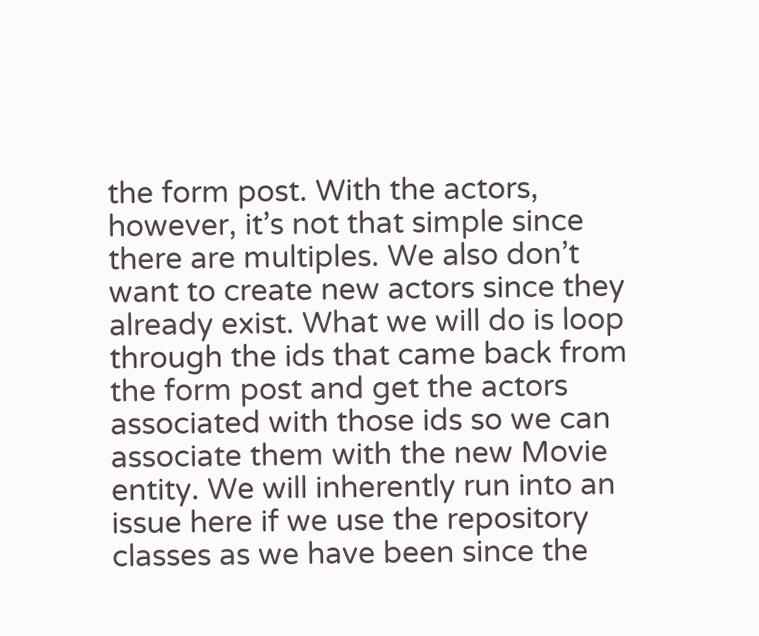the form post. With the actors, however, it’s not that simple since there are multiples. We also don’t want to create new actors since they already exist. What we will do is loop through the ids that came back from the form post and get the actors associated with those ids so we can associate them with the new Movie entity. We will inherently run into an issue here if we use the repository classes as we have been since the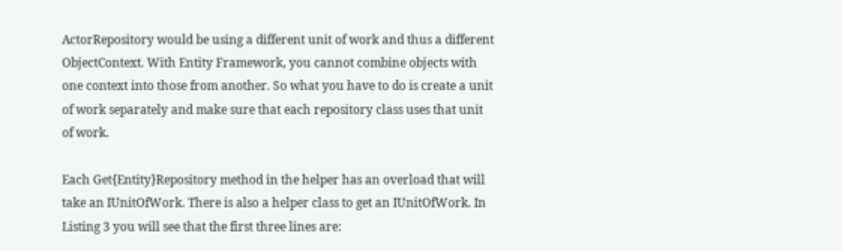ActorRepository would be using a different unit of work and thus a different ObjectContext. With Entity Framework, you cannot combine objects with one context into those from another. So what you have to do is create a unit of work separately and make sure that each repository class uses that unit of work.

Each Get{Entity}Repository method in the helper has an overload that will take an IUnitOfWork. There is also a helper class to get an IUnitOfWork. In Listing 3 you will see that the first three lines are: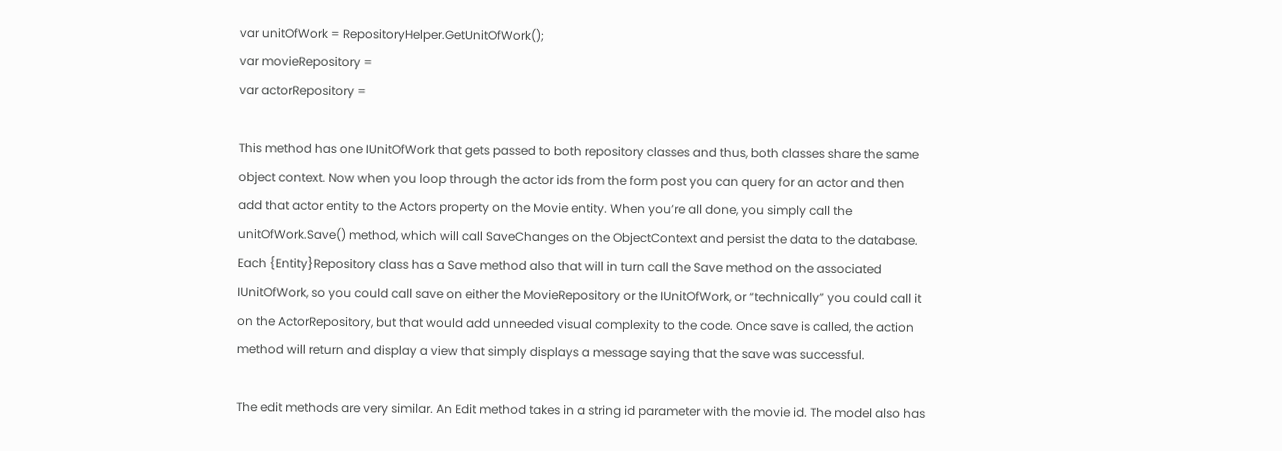var unitOfWork = RepositoryHelper.GetUnitOfWork();
var movieRepository =
var actorRepository =

This method has one IUnitOfWork that gets passed to both repository classes and thus, both classes share the same object context. Now when you loop through the actor ids from the form post you can query for an actor and then add that actor entity to the Actors property on the Movie entity. When you’re all done, you simply call the unitOfWork.Save() method, which will call SaveChanges on the ObjectContext and persist the data to the database. Each {Entity}Repository class has a Save method also that will in turn call the Save method on the associated IUnitOfWork, so you could call save on either the MovieRepository or the IUnitOfWork, or “technically” you could call it on the ActorRepository, but that would add unneeded visual complexity to the code. Once save is called, the action method will return and display a view that simply displays a message saying that the save was successful.

The edit methods are very similar. An Edit method takes in a string id parameter with the movie id. The model also has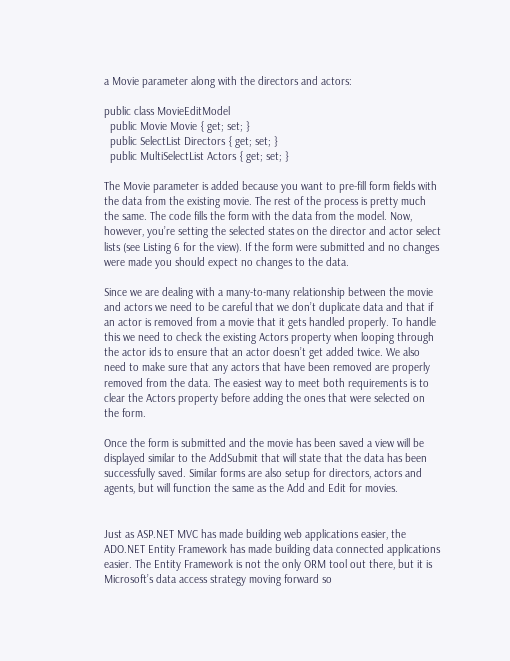a Movie parameter along with the directors and actors:

public class MovieEditModel
  public Movie Movie { get; set; }
  public SelectList Directors { get; set; }
  public MultiSelectList Actors { get; set; }

The Movie parameter is added because you want to pre-fill form fields with the data from the existing movie. The rest of the process is pretty much the same. The code fills the form with the data from the model. Now, however, you’re setting the selected states on the director and actor select lists (see Listing 6 for the view). If the form were submitted and no changes were made you should expect no changes to the data.

Since we are dealing with a many-to-many relationship between the movie and actors we need to be careful that we don’t duplicate data and that if an actor is removed from a movie that it gets handled properly. To handle this we need to check the existing Actors property when looping through the actor ids to ensure that an actor doesn’t get added twice. We also need to make sure that any actors that have been removed are properly removed from the data. The easiest way to meet both requirements is to clear the Actors property before adding the ones that were selected on the form.

Once the form is submitted and the movie has been saved a view will be displayed similar to the AddSubmit that will state that the data has been successfully saved. Similar forms are also setup for directors, actors and agents, but will function the same as the Add and Edit for movies.


Just as ASP.NET MVC has made building web applications easier, the ADO.NET Entity Framework has made building data connected applications easier. The Entity Framework is not the only ORM tool out there, but it is Microsoft’s data access strategy moving forward so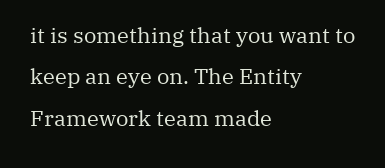it is something that you want to keep an eye on. The Entity Framework team made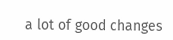a lot of good changes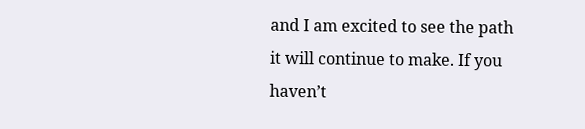and I am excited to see the path it will continue to make. If you haven’t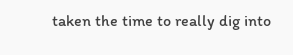taken the time to really dig into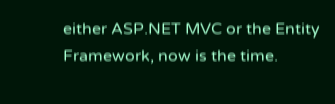either ASP.NET MVC or the Entity Framework, now is the time.